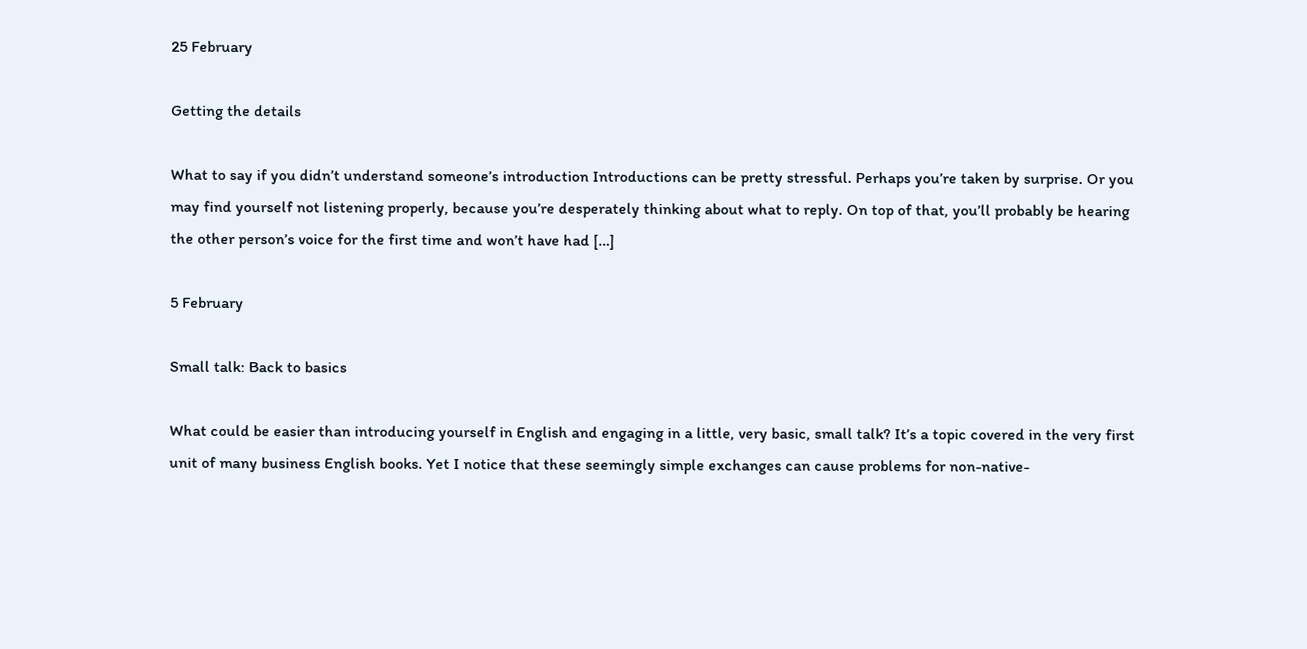25 February

Getting the details

What to say if you didn’t understand someone’s introduction Introductions can be pretty stressful. Perhaps you’re taken by surprise. Or you may find yourself not listening properly, because you’re desperately thinking about what to reply. On top of that, you’ll probably be hearing the other person’s voice for the first time and won’t have had […]

5 February

Small talk: Back to basics

What could be easier than introducing yourself in English and engaging in a little, very basic, small talk? It’s a topic covered in the very first unit of many business English books. Yet I notice that these seemingly simple exchanges can cause problems for non-native-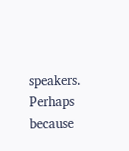speakers. Perhaps because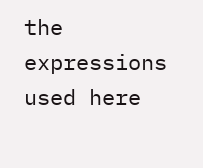the expressions used here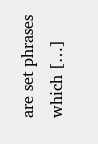are set phrases which […]